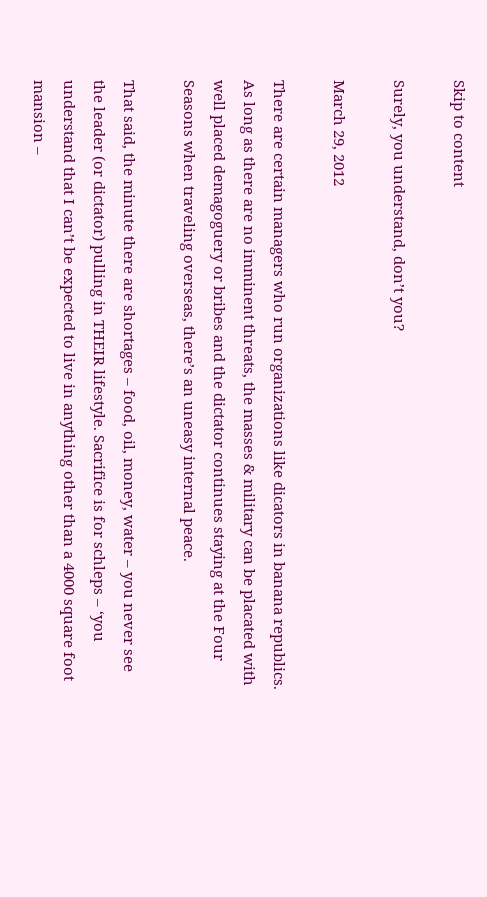Skip to content

Surely, you understand, don’t you?

March 29, 2012

There are certain managers who run organizations like dicators in banana republics. As long as there are no imminent threats, the masses & military can be placated with well placed demagoguery or bribes and the dictator continues staying at the Four Seasons when traveling overseas, there’s an uneasy internal peace.

That said, the minute there are shortages – food, oil, money, water – you never see the leader (or dictator) pulling in THEIR lifestyle. Sacrifice is for schleps – ‘you understand that I can’t be expected to live in anything other than a 4000 square foot mansion –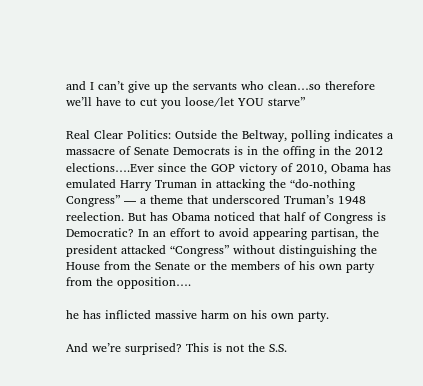and I can’t give up the servants who clean…so therefore we’ll have to cut you loose/let YOU starve”

Real Clear Politics: Outside the Beltway, polling indicates a massacre of Senate Democrats is in the offing in the 2012 elections….Ever since the GOP victory of 2010, Obama has emulated Harry Truman in attacking the “do-nothing Congress” — a theme that underscored Truman’s 1948 reelection. But has Obama noticed that half of Congress is Democratic? In an effort to avoid appearing partisan, the president attacked “Congress” without distinguishing the House from the Senate or the members of his own party from the opposition….

he has inflicted massive harm on his own party.

And we’re surprised? This is not the S.S.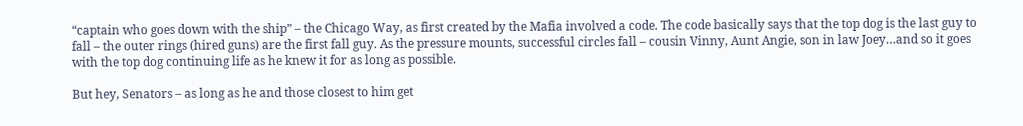“captain who goes down with the ship” – the Chicago Way, as first created by the Mafia involved a code. The code basically says that the top dog is the last guy to fall – the outer rings (hired guns) are the first fall guy. As the pressure mounts, successful circles fall – cousin Vinny, Aunt Angie, son in law Joey…and so it goes with the top dog continuing life as he knew it for as long as possible.

But hey, Senators – as long as he and those closest to him get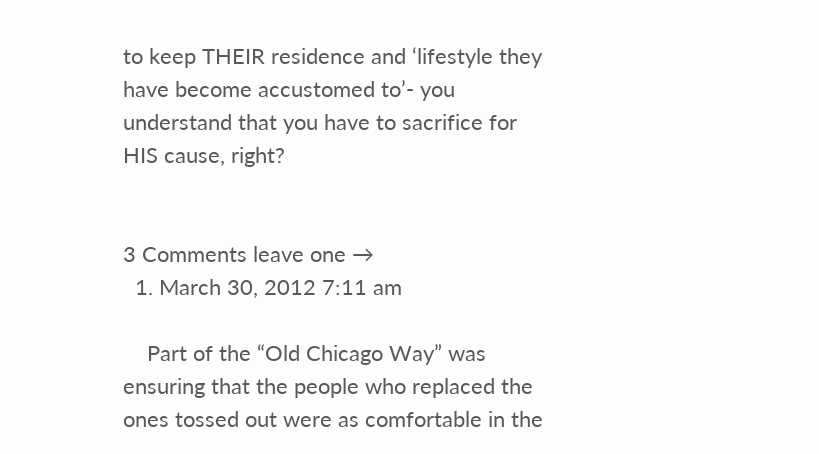to keep THEIR residence and ‘lifestyle they have become accustomed to’- you understand that you have to sacrifice for HIS cause, right?


3 Comments leave one →
  1. March 30, 2012 7:11 am

    Part of the “Old Chicago Way” was ensuring that the people who replaced the ones tossed out were as comfortable in the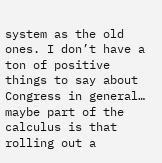system as the old ones. I don’t have a ton of positive things to say about Congress in general… maybe part of the calculus is that rolling out a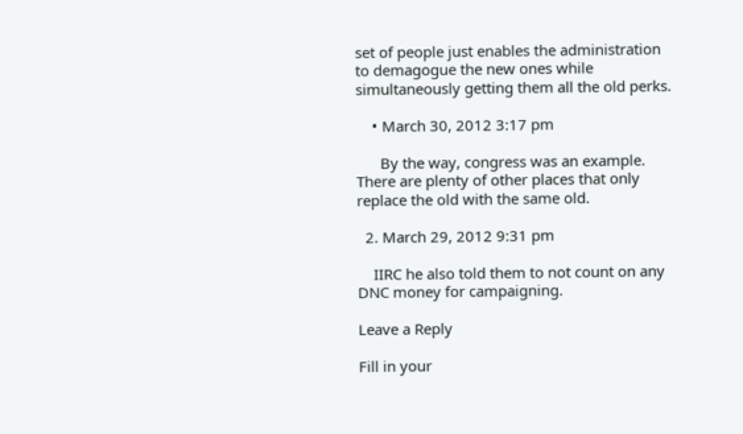set of people just enables the administration to demagogue the new ones while simultaneously getting them all the old perks.

    • March 30, 2012 3:17 pm

      By the way, congress was an example. There are plenty of other places that only replace the old with the same old.

  2. March 29, 2012 9:31 pm

    IIRC he also told them to not count on any DNC money for campaigning.

Leave a Reply

Fill in your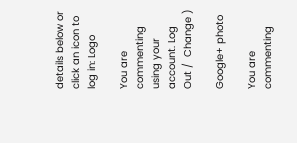details below or click an icon to log in: Logo

You are commenting using your account. Log Out /  Change )

Google+ photo

You are commenting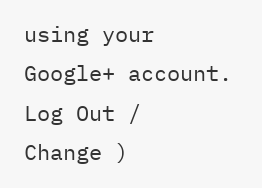using your Google+ account. Log Out /  Change )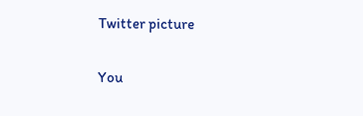Twitter picture

You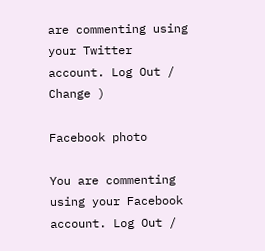are commenting using your Twitter account. Log Out /  Change )

Facebook photo

You are commenting using your Facebook account. Log Out /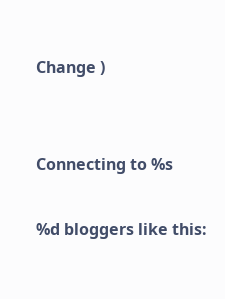Change )


Connecting to %s

%d bloggers like this: